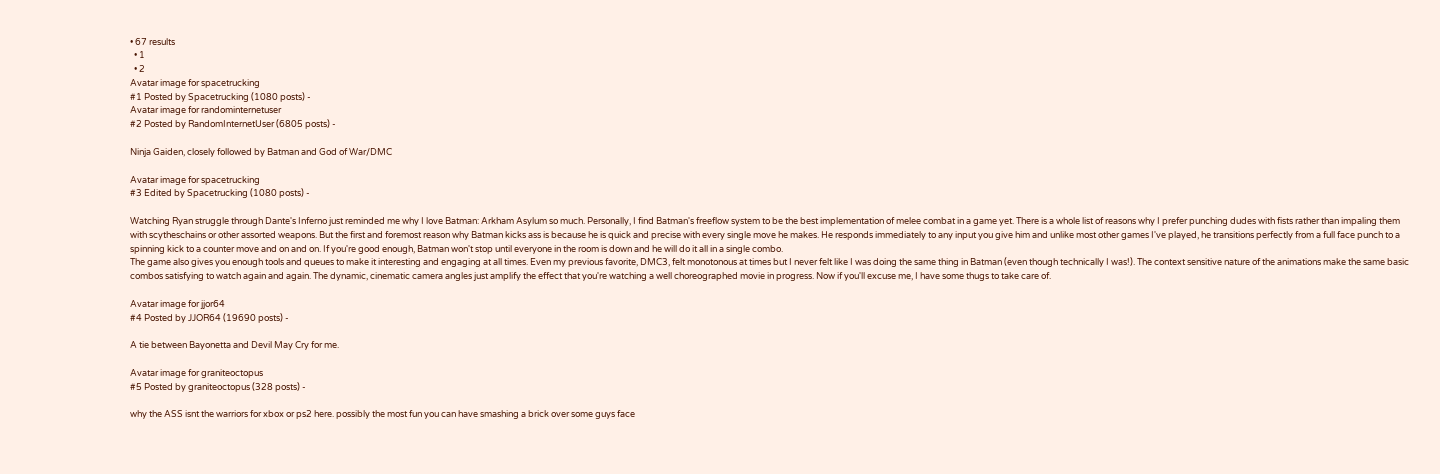• 67 results
  • 1
  • 2
Avatar image for spacetrucking
#1 Posted by Spacetrucking (1080 posts) -
Avatar image for randominternetuser
#2 Posted by RandomInternetUser (6805 posts) -

Ninja Gaiden, closely followed by Batman and God of War/DMC

Avatar image for spacetrucking
#3 Edited by Spacetrucking (1080 posts) -

Watching Ryan struggle through Dante's Inferno just reminded me why I love Batman: Arkham Asylum so much. Personally, I find Batman's freeflow system to be the best implementation of melee combat in a game yet. There is a whole list of reasons why I prefer punching dudes with fists rather than impaling them with scytheschains or other assorted weapons. But the first and foremost reason why Batman kicks ass is because he is quick and precise with every single move he makes. He responds immediately to any input you give him and unlike most other games I've played, he transitions perfectly from a full face punch to a spinning kick to a counter move and on and on. If you're good enough, Batman won't stop until everyone in the room is down and he will do it all in a single combo.
The game also gives you enough tools and queues to make it interesting and engaging at all times. Even my previous favorite, DMC3, felt monotonous at times but I never felt like I was doing the same thing in Batman (even though technically I was!). The context sensitive nature of the animations make the same basic combos satisfying to watch again and again. The dynamic, cinematic camera angles just amplify the effect that you're watching a well choreographed movie in progress. Now if you'll excuse me, I have some thugs to take care of.

Avatar image for jjor64
#4 Posted by JJOR64 (19690 posts) -

A tie between Bayonetta and Devil May Cry for me.

Avatar image for graniteoctopus
#5 Posted by graniteoctopus (328 posts) -

why the ASS isnt the warriors for xbox or ps2 here. possibly the most fun you can have smashing a brick over some guys face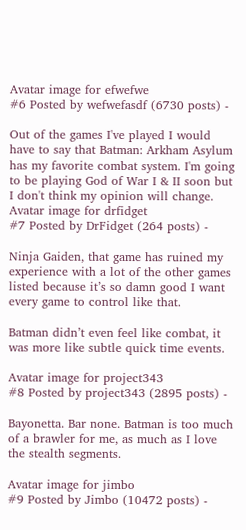Avatar image for efwefwe
#6 Posted by wefwefasdf (6730 posts) -

Out of the games I've played I would have to say that Batman: Arkham Asylum has my favorite combat system. I'm going to be playing God of War I & II soon but I don't think my opinion will change.
Avatar image for drfidget
#7 Posted by DrFidget (264 posts) -

Ninja Gaiden, that game has ruined my experience with a lot of the other games listed because it’s so damn good I want every game to control like that.

Batman didn’t even feel like combat, it was more like subtle quick time events.

Avatar image for project343
#8 Posted by project343 (2895 posts) -

Bayonetta. Bar none. Batman is too much of a brawler for me, as much as I love the stealth segments.

Avatar image for jimbo
#9 Posted by Jimbo (10472 posts) -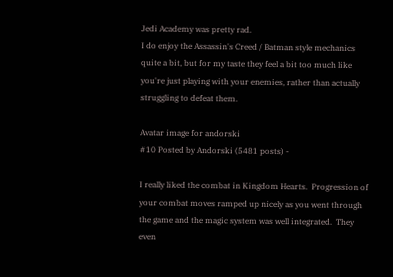Jedi Academy was pretty rad.
I do enjoy the Assassin's Creed / Batman style mechanics quite a bit, but for my taste they feel a bit too much like you're just playing with your enemies, rather than actually struggling to defeat them.

Avatar image for andorski
#10 Posted by Andorski (5481 posts) -

I really liked the combat in Kingdom Hearts.  Progression of your combat moves ramped up nicely as you went through the game and the magic system was well integrated.  They even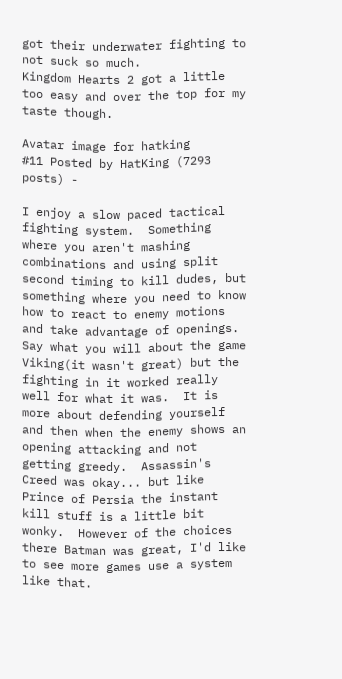got their underwater fighting to not suck so much.
Kingdom Hearts 2 got a little too easy and over the top for my taste though.

Avatar image for hatking
#11 Posted by HatKing (7293 posts) -

I enjoy a slow paced tactical fighting system.  Something where you aren't mashing combinations and using split second timing to kill dudes, but something where you need to know how to react to enemy motions and take advantage of openings.  Say what you will about the game Viking(it wasn't great) but the fighting in it worked really well for what it was.  It is more about defending yourself and then when the enemy shows an opening attacking and not getting greedy.  Assassin's Creed was okay... but like Prince of Persia the instant kill stuff is a little bit wonky.  However of the choices there Batman was great, I'd like to see more games use a system like that.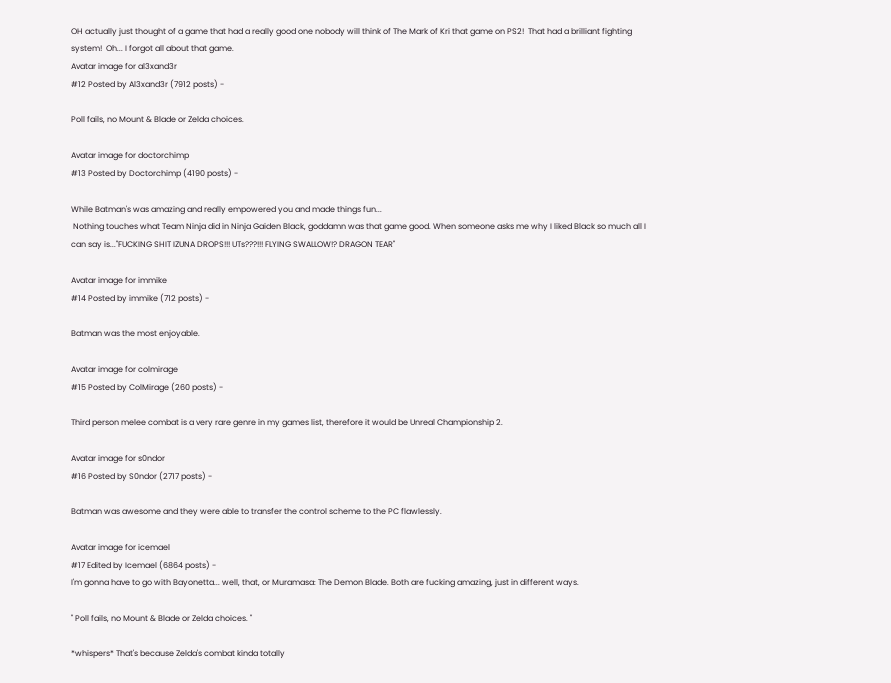OH actually just thought of a game that had a really good one nobody will think of The Mark of Kri that game on PS2!  That had a brilliant fighting system!  Oh... I forgot all about that game.
Avatar image for al3xand3r
#12 Posted by Al3xand3r (7912 posts) -

Poll fails, no Mount & Blade or Zelda choices.

Avatar image for doctorchimp
#13 Posted by Doctorchimp (4190 posts) -

While Batman's was amazing and really empowered you and made things fun...
 Nothing touches what Team Ninja did in Ninja Gaiden Black, goddamn was that game good. When someone asks me why I liked Black so much all I can say is..."FUCKING SHIT IZUNA DROPS!!! UTs???!!! FLYING SWALLOW!? DRAGON TEAR"

Avatar image for immike
#14 Posted by immike (712 posts) -

Batman was the most enjoyable.

Avatar image for colmirage
#15 Posted by ColMirage (260 posts) -

Third person melee combat is a very rare genre in my games list, therefore it would be Unreal Championship 2.

Avatar image for s0ndor
#16 Posted by S0ndor (2717 posts) -

Batman was awesome and they were able to transfer the control scheme to the PC flawlessly.

Avatar image for icemael
#17 Edited by Icemael (6864 posts) -
I'm gonna have to go with Bayonetta... well, that, or Muramasa: The Demon Blade. Both are fucking amazing, just in different ways.

" Poll fails, no Mount & Blade or Zelda choices. "

*whispers* That's because Zelda's combat kinda totally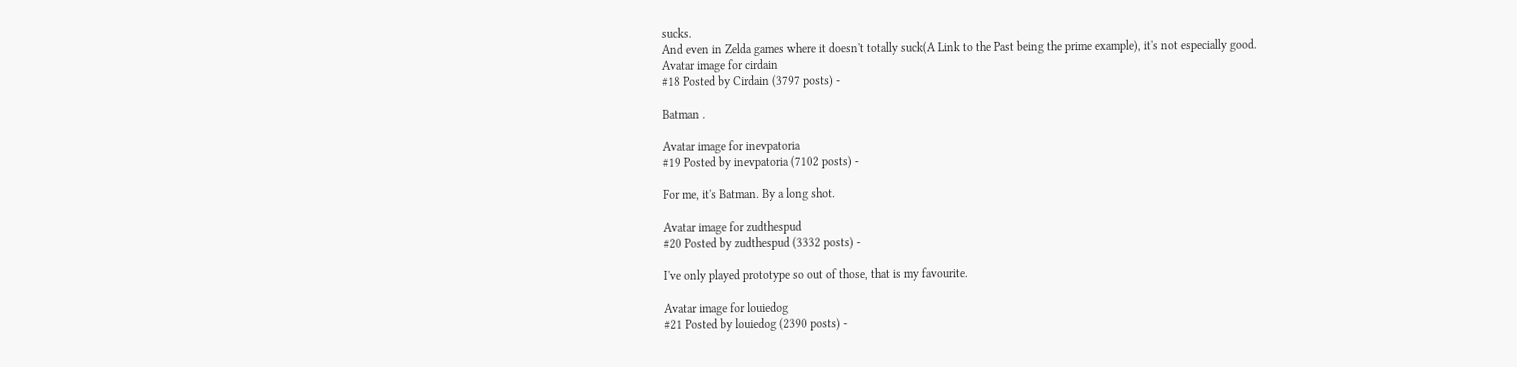sucks.
And even in Zelda games where it doesn't totally suck(A Link to the Past being the prime example), it's not especially good.
Avatar image for cirdain
#18 Posted by Cirdain (3797 posts) -

Batman .

Avatar image for inevpatoria
#19 Posted by inevpatoria (7102 posts) -

For me, it's Batman. By a long shot.

Avatar image for zudthespud
#20 Posted by zudthespud (3332 posts) -

I've only played prototype so out of those, that is my favourite.

Avatar image for louiedog
#21 Posted by louiedog (2390 posts) -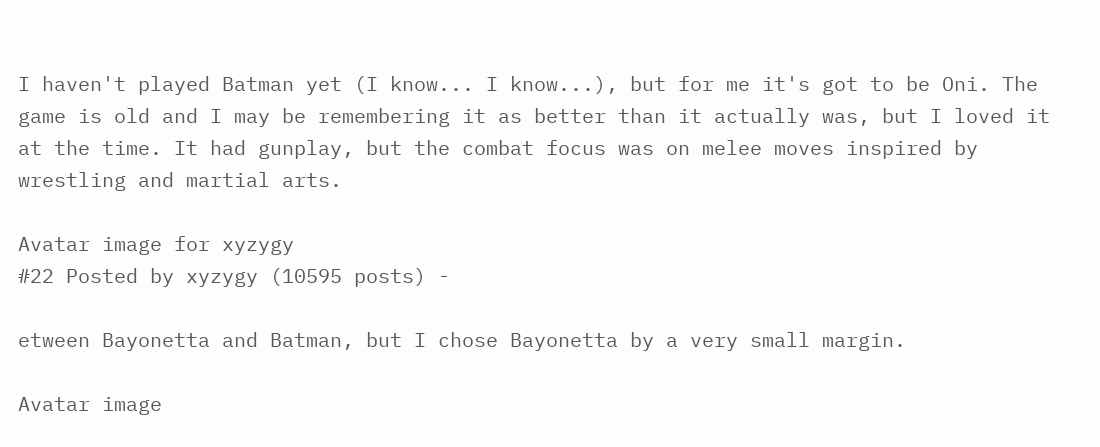I haven't played Batman yet (I know... I know...), but for me it's got to be Oni. The game is old and I may be remembering it as better than it actually was, but I loved it at the time. It had gunplay, but the combat focus was on melee moves inspired by wrestling and martial arts.

Avatar image for xyzygy
#22 Posted by xyzygy (10595 posts) -

etween Bayonetta and Batman, but I chose Bayonetta by a very small margin.

Avatar image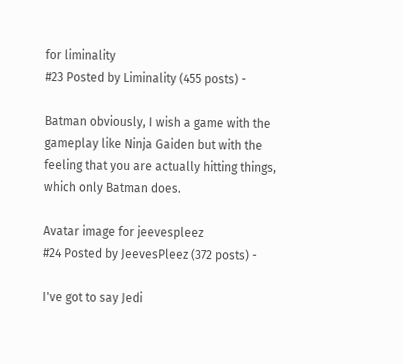for liminality
#23 Posted by Liminality (455 posts) -

Batman obviously, I wish a game with the gameplay like Ninja Gaiden but with the feeling that you are actually hitting things, which only Batman does.

Avatar image for jeevespleez
#24 Posted by JeevesPleez (372 posts) -

I've got to say Jedi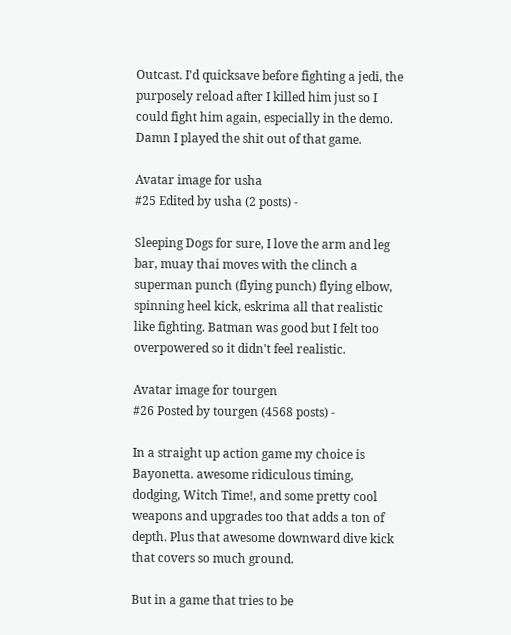Outcast. I'd quicksave before fighting a jedi, the purposely reload after I killed him just so I could fight him again, especially in the demo. Damn I played the shit out of that game.

Avatar image for usha
#25 Edited by usha (2 posts) -

Sleeping Dogs for sure, I love the arm and leg bar, muay thai moves with the clinch a superman punch (flying punch) flying elbow, spinning heel kick, eskrima all that realistic like fighting. Batman was good but I felt too overpowered so it didn't feel realistic.

Avatar image for tourgen
#26 Posted by tourgen (4568 posts) -

In a straight up action game my choice is Bayonetta. awesome ridiculous timing, dodging, Witch Time!, and some pretty cool weapons and upgrades too that adds a ton of depth. Plus that awesome downward dive kick that covers so much ground.

But in a game that tries to be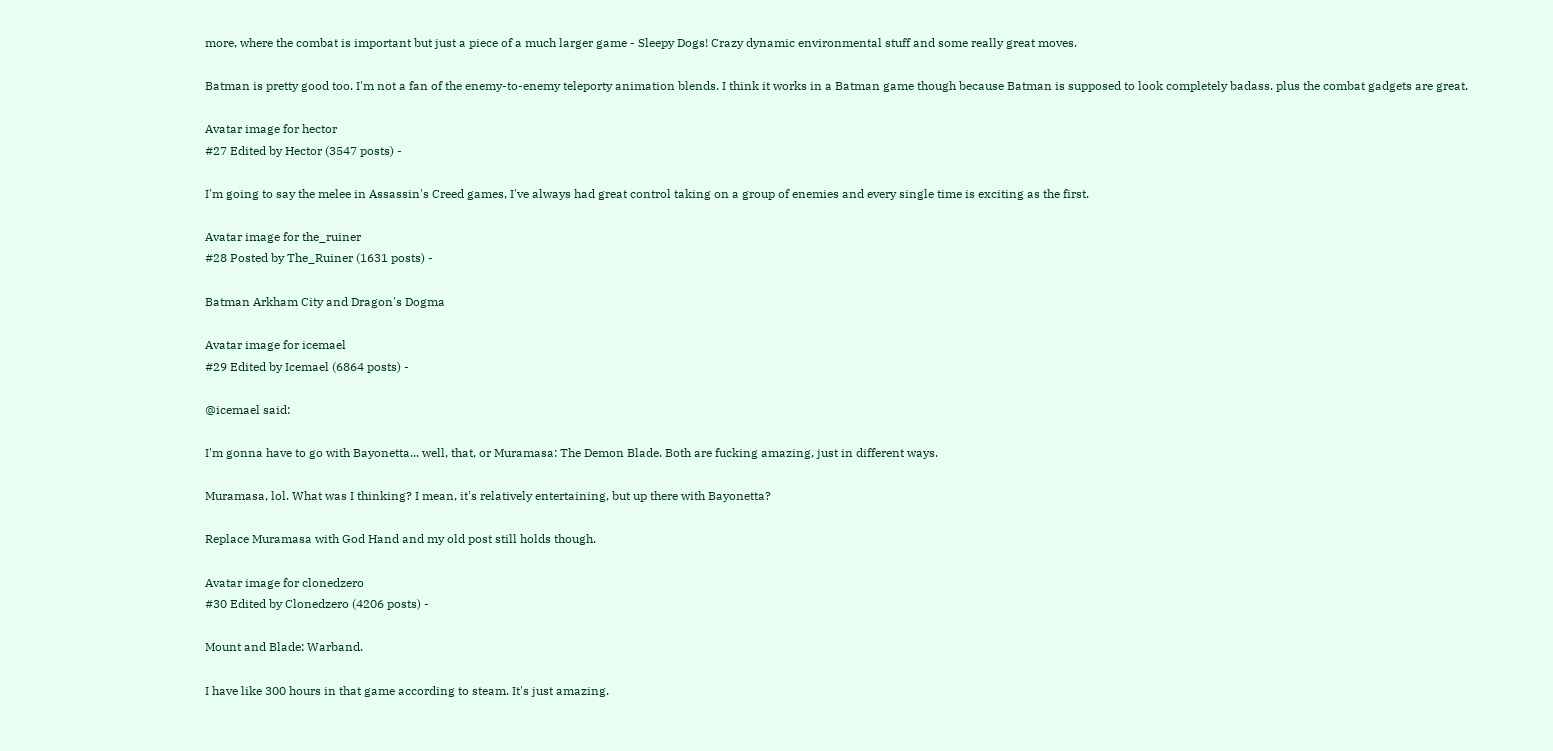more, where the combat is important but just a piece of a much larger game - Sleepy Dogs! Crazy dynamic environmental stuff and some really great moves.

Batman is pretty good too. I'm not a fan of the enemy-to-enemy teleporty animation blends. I think it works in a Batman game though because Batman is supposed to look completely badass. plus the combat gadgets are great.

Avatar image for hector
#27 Edited by Hector (3547 posts) -

I'm going to say the melee in Assassin's Creed games, I've always had great control taking on a group of enemies and every single time is exciting as the first.

Avatar image for the_ruiner
#28 Posted by The_Ruiner (1631 posts) -

Batman Arkham City and Dragon's Dogma

Avatar image for icemael
#29 Edited by Icemael (6864 posts) -

@icemael said:

I'm gonna have to go with Bayonetta... well, that, or Muramasa: The Demon Blade. Both are fucking amazing, just in different ways.

Muramasa, lol. What was I thinking? I mean, it's relatively entertaining, but up there with Bayonetta?

Replace Muramasa with God Hand and my old post still holds though.

Avatar image for clonedzero
#30 Edited by Clonedzero (4206 posts) -

Mount and Blade: Warband.

I have like 300 hours in that game according to steam. It's just amazing.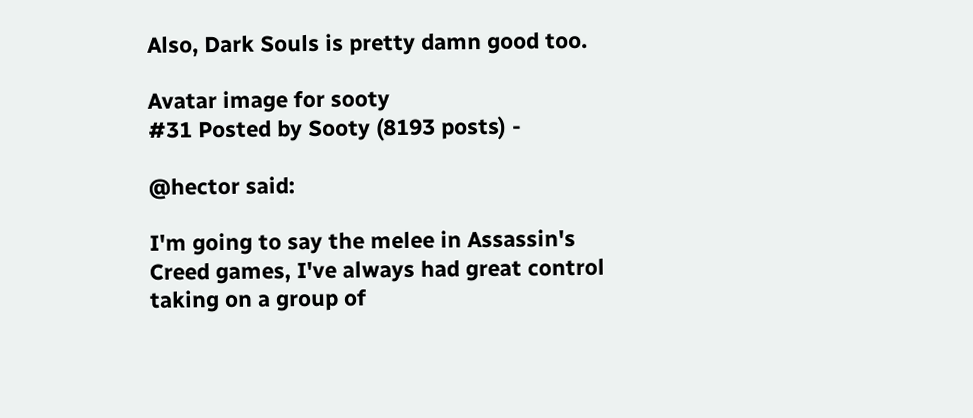Also, Dark Souls is pretty damn good too.

Avatar image for sooty
#31 Posted by Sooty (8193 posts) -

@hector said:

I'm going to say the melee in Assassin's Creed games, I've always had great control taking on a group of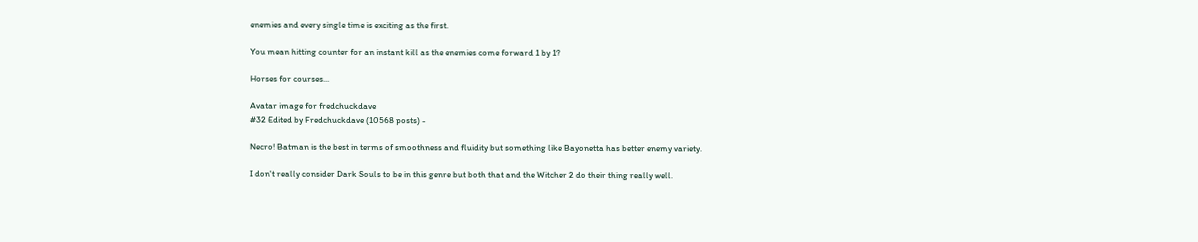enemies and every single time is exciting as the first.

You mean hitting counter for an instant kill as the enemies come forward 1 by 1?

Horses for courses...

Avatar image for fredchuckdave
#32 Edited by Fredchuckdave (10568 posts) -

Necro! Batman is the best in terms of smoothness and fluidity but something like Bayonetta has better enemy variety.

I don't really consider Dark Souls to be in this genre but both that and the Witcher 2 do their thing really well.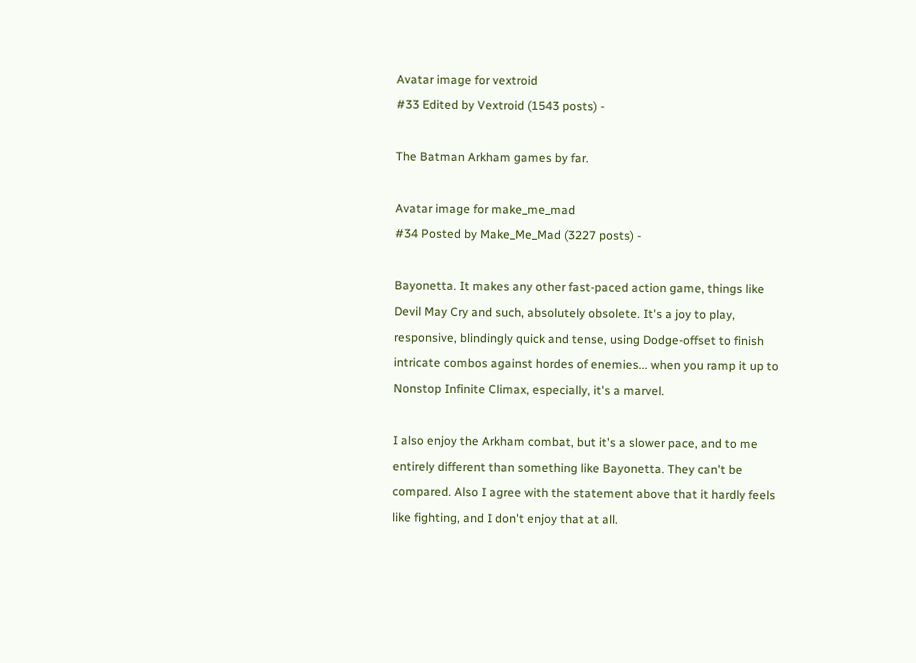Avatar image for vextroid
#33 Edited by Vextroid (1543 posts) -

The Batman Arkham games by far.

Avatar image for make_me_mad
#34 Posted by Make_Me_Mad (3227 posts) -

Bayonetta. It makes any other fast-paced action game, things like Devil May Cry and such, absolutely obsolete. It's a joy to play, responsive, blindingly quick and tense, using Dodge-offset to finish intricate combos against hordes of enemies... when you ramp it up to Nonstop Infinite Climax, especially, it's a marvel.

I also enjoy the Arkham combat, but it's a slower pace, and to me entirely different than something like Bayonetta. They can't be compared. Also I agree with the statement above that it hardly feels like fighting, and I don't enjoy that at all.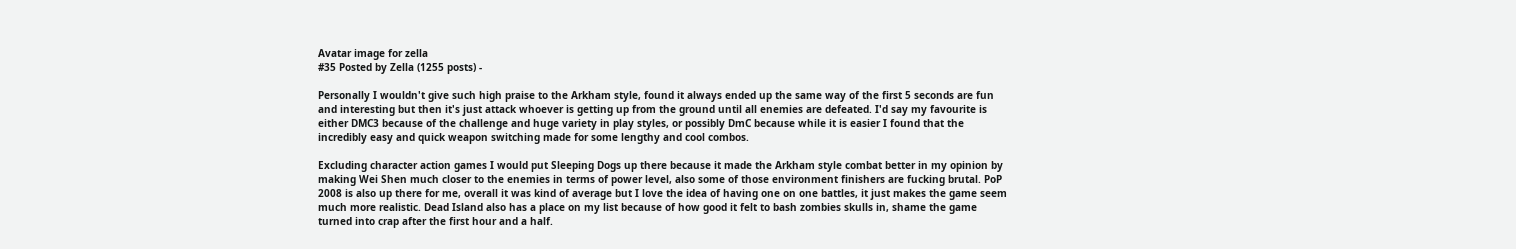Avatar image for zella
#35 Posted by Zella (1255 posts) -

Personally I wouldn't give such high praise to the Arkham style, found it always ended up the same way of the first 5 seconds are fun and interesting but then it's just attack whoever is getting up from the ground until all enemies are defeated. I'd say my favourite is either DMC3 because of the challenge and huge variety in play styles, or possibly DmC because while it is easier I found that the incredibly easy and quick weapon switching made for some lengthy and cool combos.

Excluding character action games I would put Sleeping Dogs up there because it made the Arkham style combat better in my opinion by making Wei Shen much closer to the enemies in terms of power level, also some of those environment finishers are fucking brutal. PoP 2008 is also up there for me, overall it was kind of average but I love the idea of having one on one battles, it just makes the game seem much more realistic. Dead Island also has a place on my list because of how good it felt to bash zombies skulls in, shame the game turned into crap after the first hour and a half.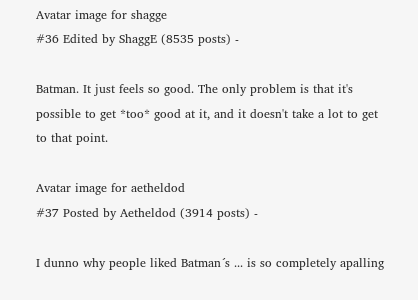Avatar image for shagge
#36 Edited by ShaggE (8535 posts) -

Batman. It just feels so good. The only problem is that it's possible to get *too* good at it, and it doesn't take a lot to get to that point.

Avatar image for aetheldod
#37 Posted by Aetheldod (3914 posts) -

I dunno why people liked Batman´s ... is so completely apalling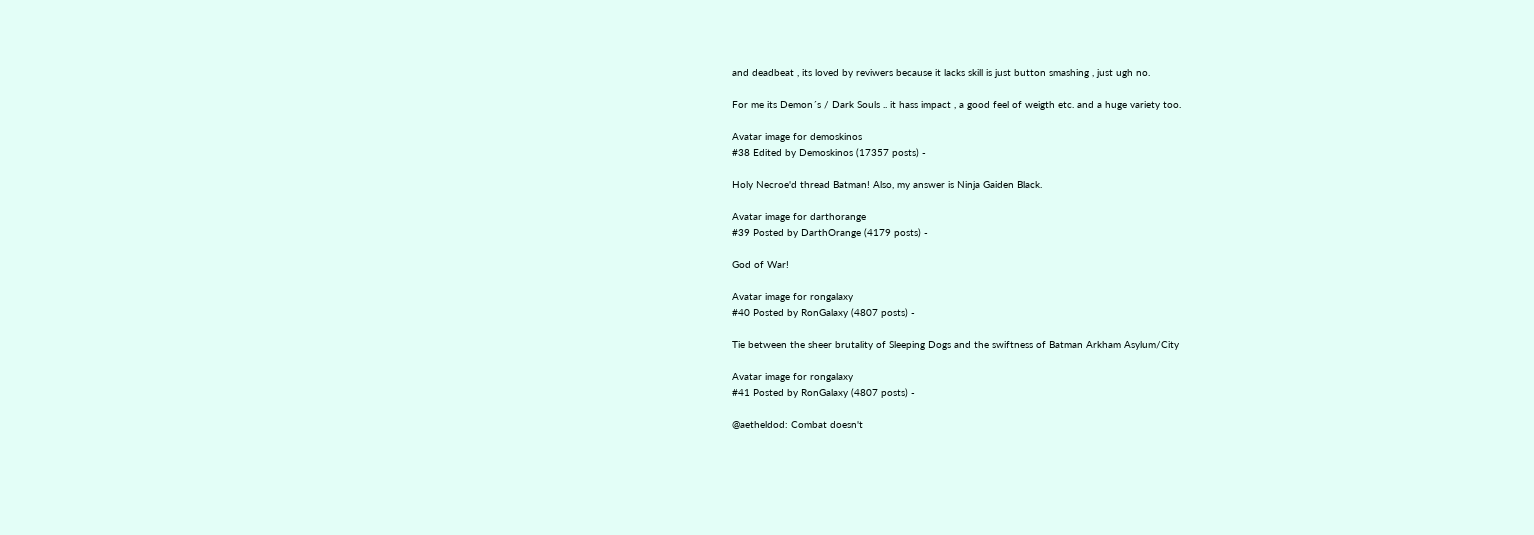and deadbeat , its loved by reviwers because it lacks skill is just button smashing , just ugh no.

For me its Demon´s / Dark Souls .. it hass impact , a good feel of weigth etc. and a huge variety too.

Avatar image for demoskinos
#38 Edited by Demoskinos (17357 posts) -

Holy Necroe'd thread Batman! Also, my answer is Ninja Gaiden Black.

Avatar image for darthorange
#39 Posted by DarthOrange (4179 posts) -

God of War!

Avatar image for rongalaxy
#40 Posted by RonGalaxy (4807 posts) -

Tie between the sheer brutality of Sleeping Dogs and the swiftness of Batman Arkham Asylum/City

Avatar image for rongalaxy
#41 Posted by RonGalaxy (4807 posts) -

@aetheldod: Combat doesn't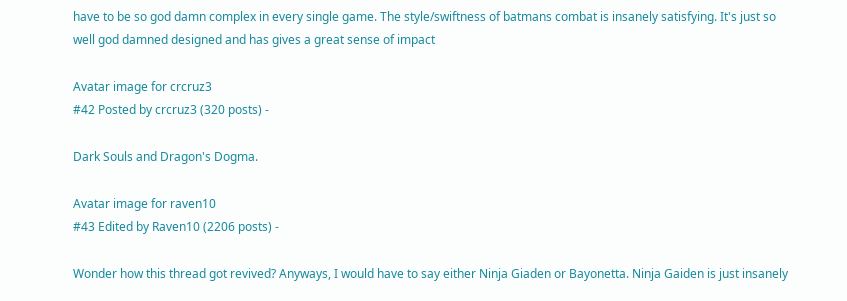have to be so god damn complex in every single game. The style/swiftness of batmans combat is insanely satisfying. It's just so well god damned designed and has gives a great sense of impact

Avatar image for crcruz3
#42 Posted by crcruz3 (320 posts) -

Dark Souls and Dragon's Dogma.

Avatar image for raven10
#43 Edited by Raven10 (2206 posts) -

Wonder how this thread got revived? Anyways, I would have to say either Ninja Giaden or Bayonetta. Ninja Gaiden is just insanely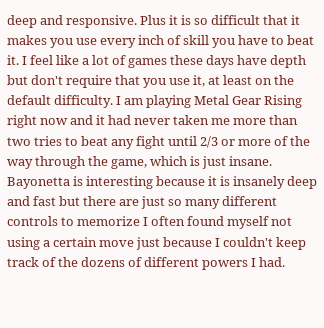deep and responsive. Plus it is so difficult that it makes you use every inch of skill you have to beat it. I feel like a lot of games these days have depth but don't require that you use it, at least on the default difficulty. I am playing Metal Gear Rising right now and it had never taken me more than two tries to beat any fight until 2/3 or more of the way through the game, which is just insane. Bayonetta is interesting because it is insanely deep and fast but there are just so many different controls to memorize I often found myself not using a certain move just because I couldn't keep track of the dozens of different powers I had.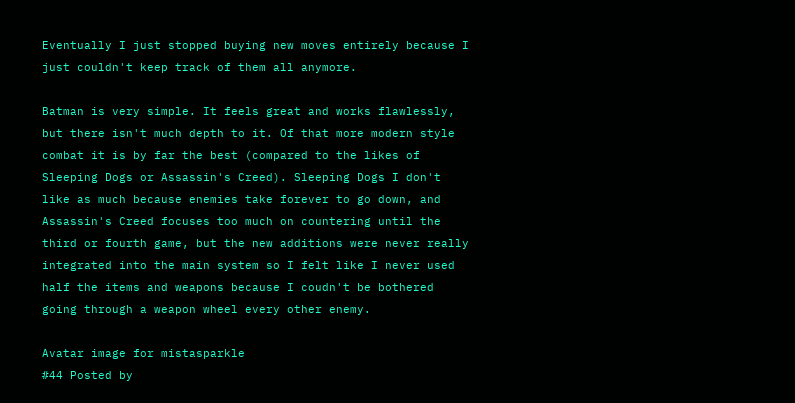Eventually I just stopped buying new moves entirely because I just couldn't keep track of them all anymore.

Batman is very simple. It feels great and works flawlessly, but there isn't much depth to it. Of that more modern style combat it is by far the best (compared to the likes of Sleeping Dogs or Assassin's Creed). Sleeping Dogs I don't like as much because enemies take forever to go down, and Assassin's Creed focuses too much on countering until the third or fourth game, but the new additions were never really integrated into the main system so I felt like I never used half the items and weapons because I coudn't be bothered going through a weapon wheel every other enemy.

Avatar image for mistasparkle
#44 Posted by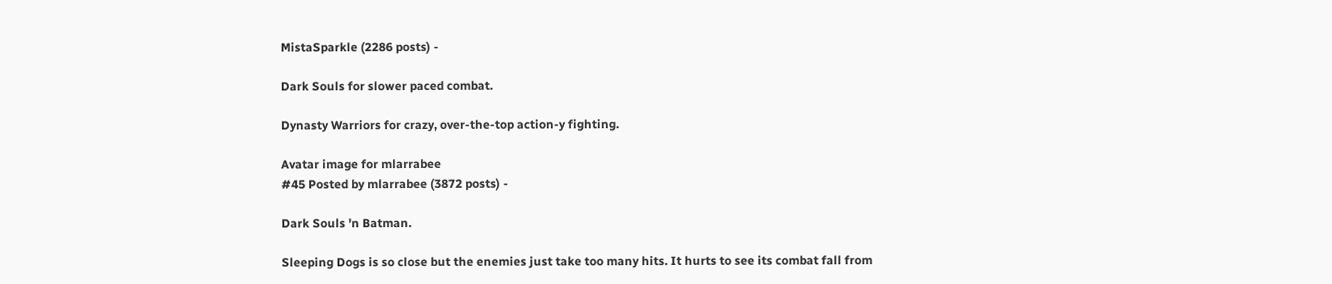MistaSparkle (2286 posts) -

Dark Souls for slower paced combat.

Dynasty Warriors for crazy, over-the-top action-y fighting.

Avatar image for mlarrabee
#45 Posted by mlarrabee (3872 posts) -

Dark Souls 'n Batman.

Sleeping Dogs is so close but the enemies just take too many hits. It hurts to see its combat fall from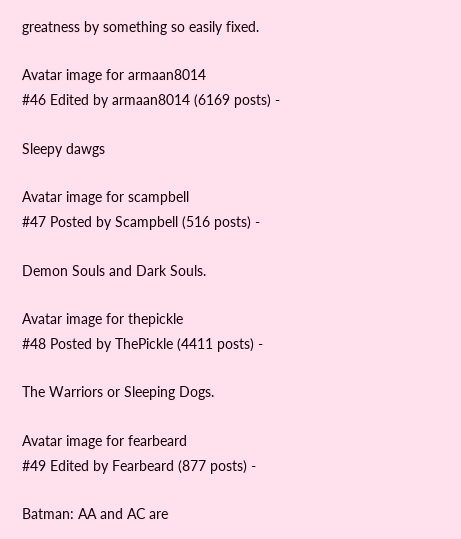greatness by something so easily fixed.

Avatar image for armaan8014
#46 Edited by armaan8014 (6169 posts) -

Sleepy dawgs

Avatar image for scampbell
#47 Posted by Scampbell (516 posts) -

Demon Souls and Dark Souls.

Avatar image for thepickle
#48 Posted by ThePickle (4411 posts) -

The Warriors or Sleeping Dogs.

Avatar image for fearbeard
#49 Edited by Fearbeard (877 posts) -

Batman: AA and AC are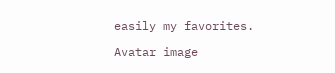easily my favorites.

Avatar image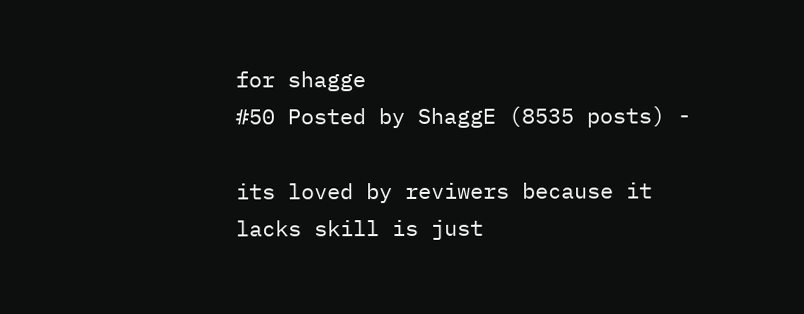for shagge
#50 Posted by ShaggE (8535 posts) -

its loved by reviwers because it lacks skill is just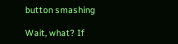button smashing

Wait, what? If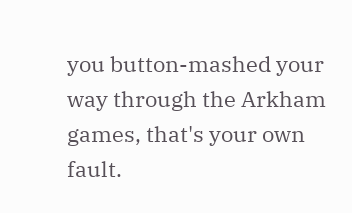you button-mashed your way through the Arkham games, that's your own fault.